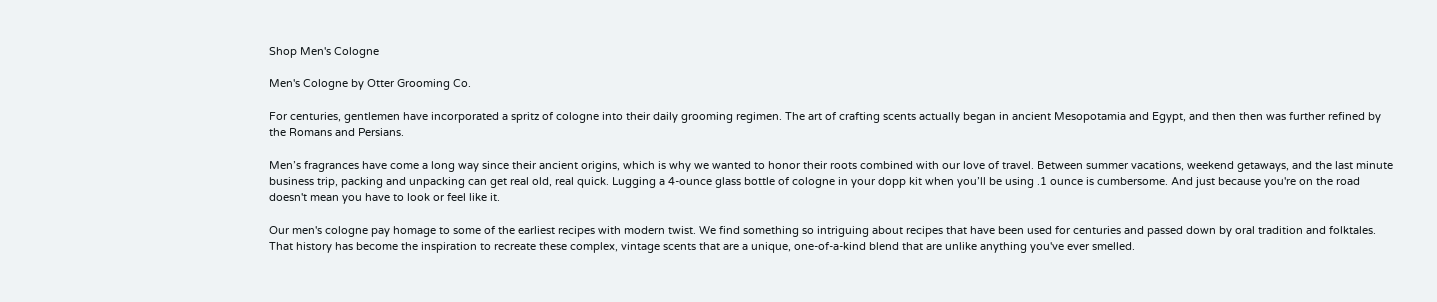Shop Men's Cologne

Men's Cologne by Otter Grooming Co.

For centuries, gentlemen have incorporated a spritz of cologne into their daily grooming regimen. The art of crafting scents actually began in ancient Mesopotamia and Egypt, and then then was further refined by the Romans and Persians.

Men’s fragrances have come a long way since their ancient origins, which is why we wanted to honor their roots combined with our love of travel. Between summer vacations, weekend getaways, and the last minute business trip, packing and unpacking can get real old, real quick. Lugging a 4-ounce glass bottle of cologne in your dopp kit when you’ll be using .1 ounce is cumbersome. And just because you're on the road doesn't mean you have to look or feel like it.

Our men's cologne pay homage to some of the earliest recipes with modern twist. We find something so intriguing about recipes that have been used for centuries and passed down by oral tradition and folktales. That history has become the inspiration to recreate these complex, vintage scents that are a unique, one-of-a-kind blend that are unlike anything you've ever smelled.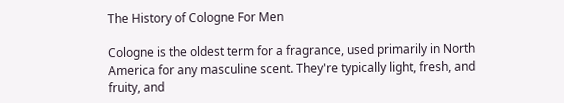The History of Cologne For Men

Cologne is the oldest term for a fragrance, used primarily in North America for any masculine scent. They're typically light, fresh, and fruity, and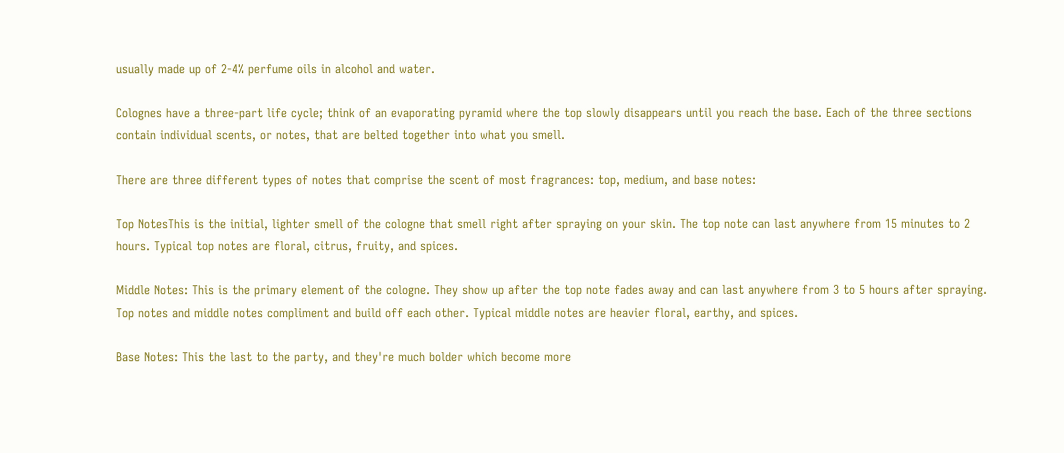usually made up of 2-4% perfume oils in alcohol and water.

Colognes have a three-part life cycle; think of an evaporating pyramid where the top slowly disappears until you reach the base. Each of the three sections contain individual scents, or notes, that are belted together into what you smell.

There are three different types of notes that comprise the scent of most fragrances: top, medium, and base notes:

Top NotesThis is the initial, lighter smell of the cologne that smell right after spraying on your skin. The top note can last anywhere from 15 minutes to 2 hours. Typical top notes are floral, citrus, fruity, and spices.

Middle Notes: This is the primary element of the cologne. They show up after the top note fades away and can last anywhere from 3 to 5 hours after spraying. Top notes and middle notes compliment and build off each other. Typical middle notes are heavier floral, earthy, and spices.

Base Notes: This the last to the party, and they're much bolder which become more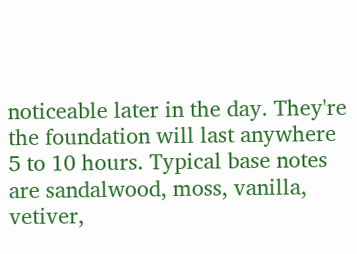noticeable later in the day. They're the foundation will last anywhere 5 to 10 hours. Typical base notes are sandalwood, moss, vanilla, vetiver,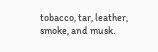tobacco, tar, leather, smoke, and musk.